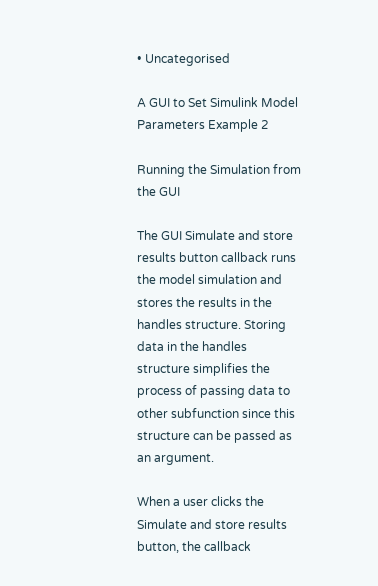• Uncategorised

A GUI to Set Simulink Model Parameters Example 2

Running the Simulation from the GUI

The GUI Simulate and store results button callback runs the model simulation and stores the results in the handles structure. Storing data in the handles structure simplifies the process of passing data to other subfunction since this structure can be passed as an argument.

When a user clicks the Simulate and store results button, the callback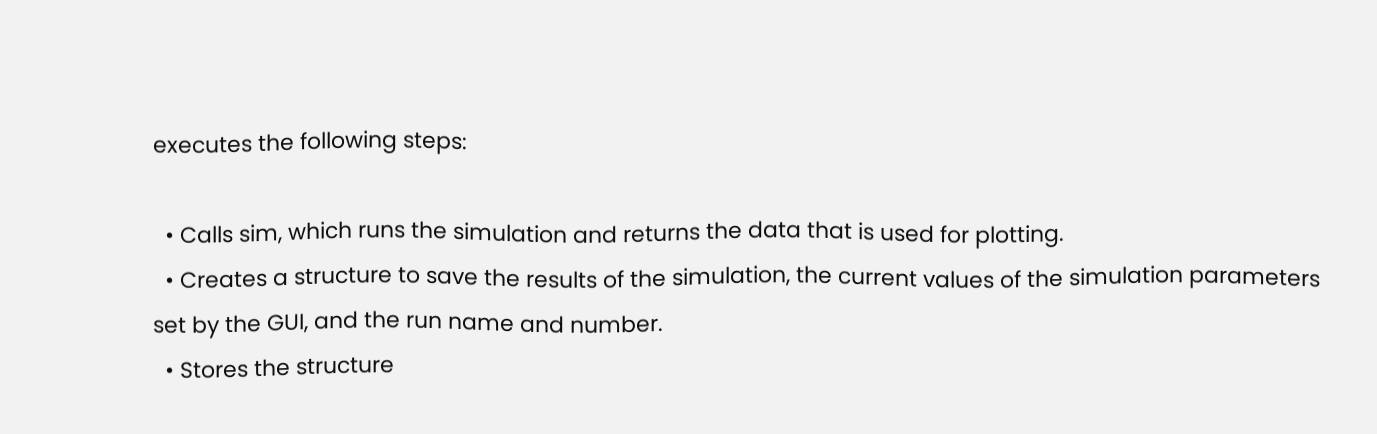executes the following steps:

  • Calls sim, which runs the simulation and returns the data that is used for plotting.
  • Creates a structure to save the results of the simulation, the current values of the simulation parameters set by the GUI, and the run name and number.
  • Stores the structure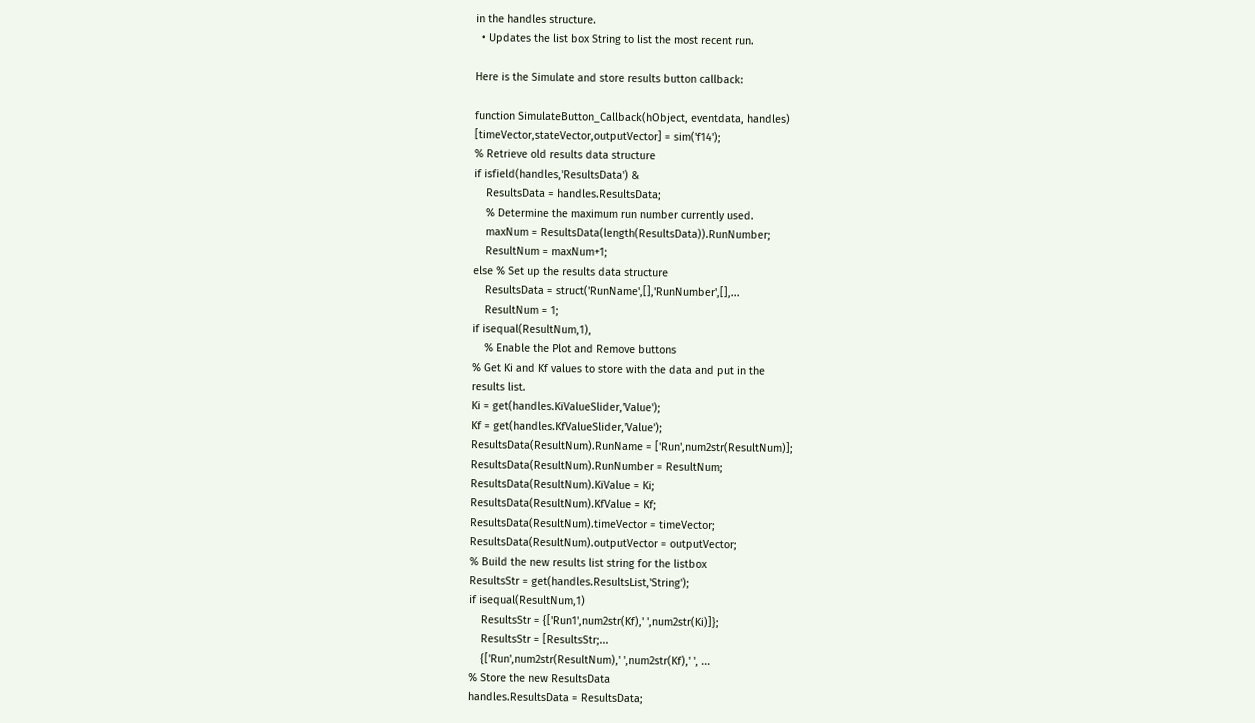in the handles structure.
  • Updates the list box String to list the most recent run.

Here is the Simulate and store results button callback:

function SimulateButton_Callback(hObject, eventdata, handles)
[timeVector,stateVector,outputVector] = sim('f14');
% Retrieve old results data structure
if isfield(handles,'ResultsData') &
    ResultsData = handles.ResultsData;
    % Determine the maximum run number currently used.
    maxNum = ResultsData(length(ResultsData)).RunNumber;
    ResultNum = maxNum+1;
else % Set up the results data structure
    ResultsData = struct('RunName',[],'RunNumber',[],...
    ResultNum = 1;
if isequal(ResultNum,1),
    % Enable the Plot and Remove buttons
% Get Ki and Kf values to store with the data and put in the
results list.
Ki = get(handles.KiValueSlider,'Value');
Kf = get(handles.KfValueSlider,'Value');
ResultsData(ResultNum).RunName = ['Run',num2str(ResultNum)];
ResultsData(ResultNum).RunNumber = ResultNum;
ResultsData(ResultNum).KiValue = Ki;
ResultsData(ResultNum).KfValue = Kf;
ResultsData(ResultNum).timeVector = timeVector;
ResultsData(ResultNum).outputVector = outputVector;
% Build the new results list string for the listbox
ResultsStr = get(handles.ResultsList,'String');
if isequal(ResultNum,1)
    ResultsStr = {['Run1',num2str(Kf),' ',num2str(Ki)]};
    ResultsStr = [ResultsStr;...
    {['Run',num2str(ResultNum),' ',num2str(Kf),' ', ...
% Store the new ResultsData
handles.ResultsData = ResultsData;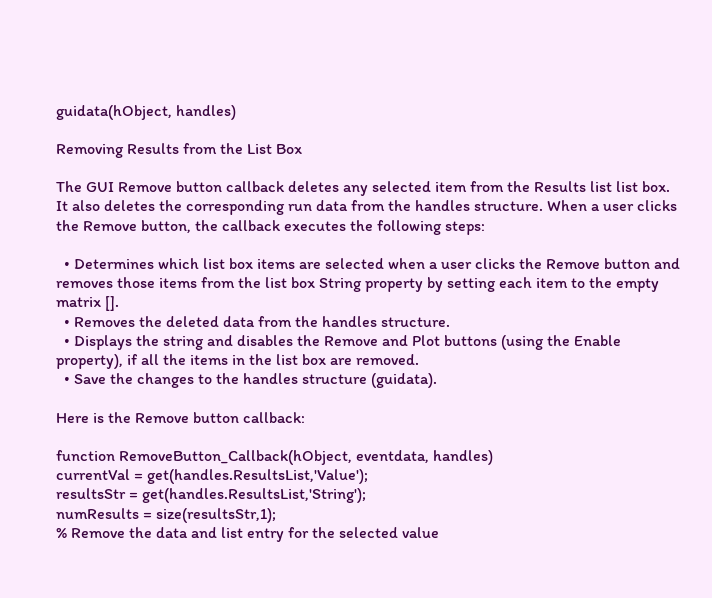guidata(hObject, handles)

Removing Results from the List Box

The GUI Remove button callback deletes any selected item from the Results list list box. It also deletes the corresponding run data from the handles structure. When a user clicks the Remove button, the callback executes the following steps:

  • Determines which list box items are selected when a user clicks the Remove button and removes those items from the list box String property by setting each item to the empty matrix [].
  • Removes the deleted data from the handles structure.
  • Displays the string and disables the Remove and Plot buttons (using the Enable property), if all the items in the list box are removed.
  • Save the changes to the handles structure (guidata).

Here is the Remove button callback:

function RemoveButton_Callback(hObject, eventdata, handles)
currentVal = get(handles.ResultsList,'Value');
resultsStr = get(handles.ResultsList,'String');
numResults = size(resultsStr,1);
% Remove the data and list entry for the selected value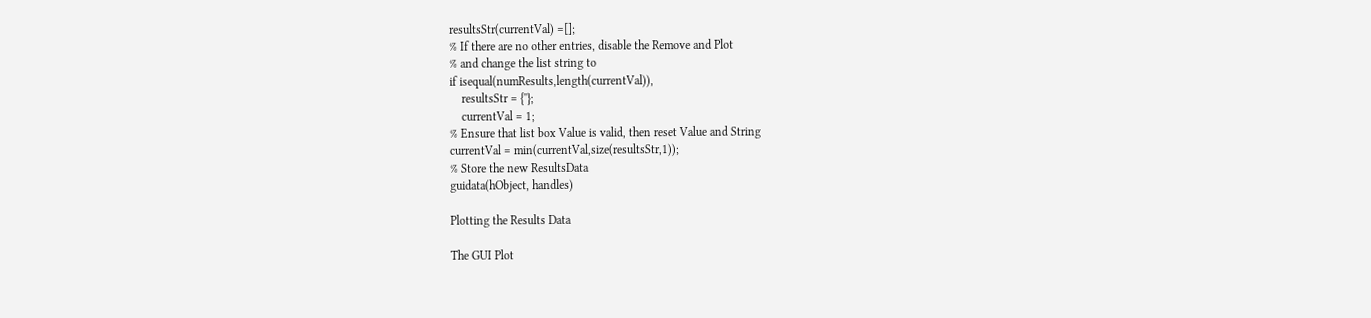resultsStr(currentVal) =[];
% If there are no other entries, disable the Remove and Plot
% and change the list string to
if isequal(numResults,length(currentVal)),
    resultsStr = {''};
    currentVal = 1;
% Ensure that list box Value is valid, then reset Value and String
currentVal = min(currentVal,size(resultsStr,1));
% Store the new ResultsData
guidata(hObject, handles)

Plotting the Results Data

The GUI Plot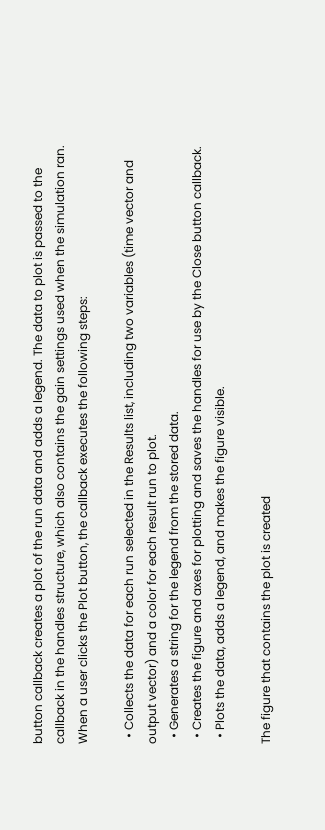button callback creates a plot of the run data and adds a legend. The data to plot is passed to the callback in the handles structure, which also contains the gain settings used when the simulation ran. When a user clicks the Plot button, the callback executes the following steps:

  • Collects the data for each run selected in the Results list, including two variables (time vector and output vector) and a color for each result run to plot.
  • Generates a string for the legend from the stored data.
  • Creates the figure and axes for plotting and saves the handles for use by the Close button callback.
  • Plots the data, adds a legend, and makes the figure visible.

The figure that contains the plot is created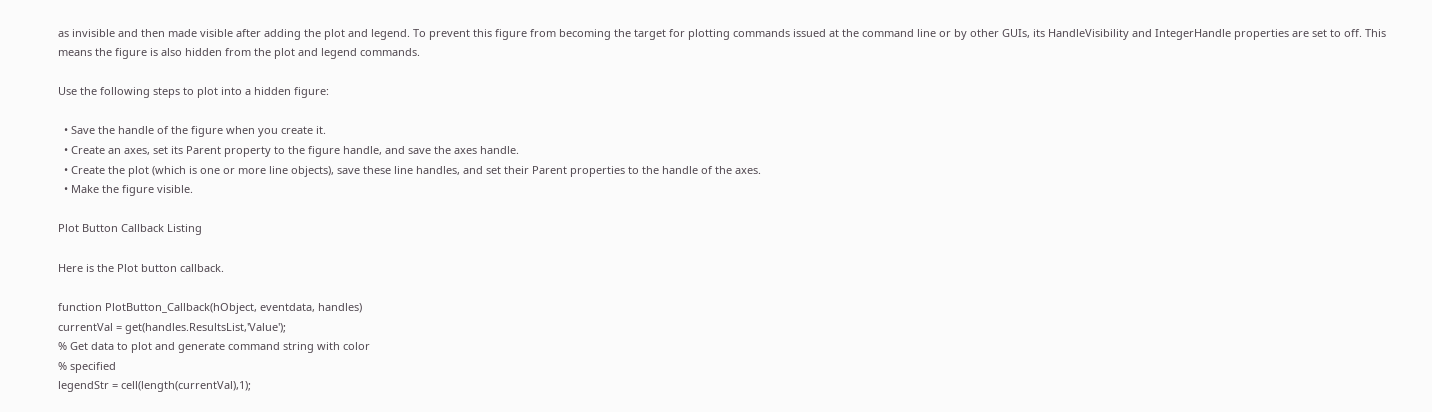as invisible and then made visible after adding the plot and legend. To prevent this figure from becoming the target for plotting commands issued at the command line or by other GUIs, its HandleVisibility and IntegerHandle properties are set to off. This means the figure is also hidden from the plot and legend commands.

Use the following steps to plot into a hidden figure:

  • Save the handle of the figure when you create it.
  • Create an axes, set its Parent property to the figure handle, and save the axes handle.
  • Create the plot (which is one or more line objects), save these line handles, and set their Parent properties to the handle of the axes.
  • Make the figure visible.

Plot Button Callback Listing

Here is the Plot button callback.

function PlotButton_Callback(hObject, eventdata, handles)
currentVal = get(handles.ResultsList,'Value');
% Get data to plot and generate command string with color
% specified
legendStr = cell(length(currentVal),1);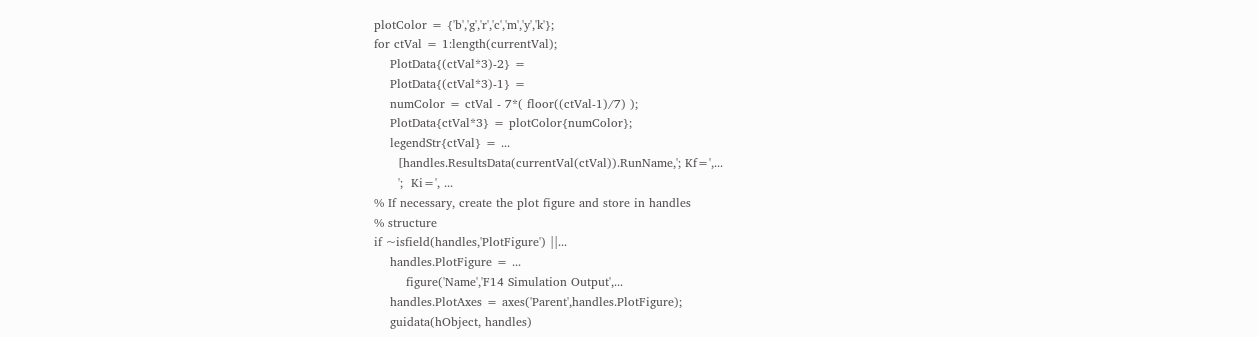plotColor = {'b','g','r','c','m','y','k'};
for ctVal = 1:length(currentVal);
    PlotData{(ctVal*3)-2} =
    PlotData{(ctVal*3)-1} =
    numColor = ctVal - 7*( floor((ctVal-1)/7) );
    PlotData{ctVal*3} = plotColor{numColor};
    legendStr{ctVal} = ...
      [handles.ResultsData(currentVal(ctVal)).RunName,'; Kf=',...
      ';  Ki=', ...
% If necessary, create the plot figure and store in handles
% structure
if ~isfield(handles,'PlotFigure') ||...
    handles.PlotFigure = ...
        figure('Name','F14 Simulation Output',...
    handles.PlotAxes = axes('Parent',handles.PlotFigure);
    guidata(hObject, handles)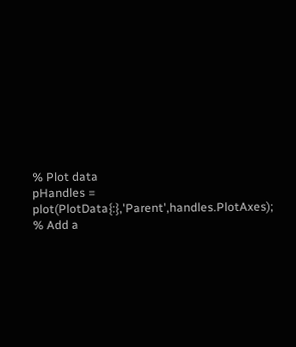% Plot data
pHandles = plot(PlotData{:},'Parent',handles.PlotAxes);
% Add a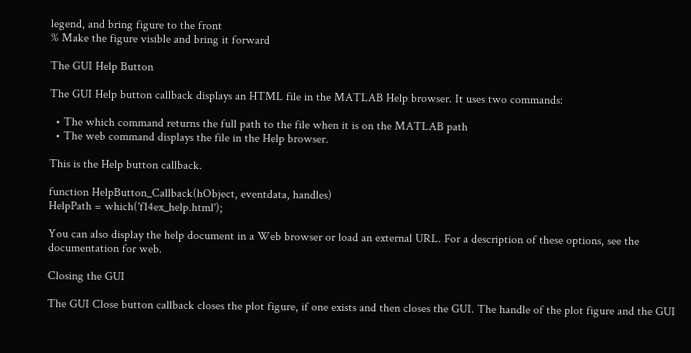legend, and bring figure to the front
% Make the figure visible and bring it forward

The GUI Help Button

The GUI Help button callback displays an HTML file in the MATLAB Help browser. It uses two commands:

  • The which command returns the full path to the file when it is on the MATLAB path
  • The web command displays the file in the Help browser.

This is the Help button callback.

function HelpButton_Callback(hObject, eventdata, handles)
HelpPath = which('f14ex_help.html');

You can also display the help document in a Web browser or load an external URL. For a description of these options, see the documentation for web.

Closing the GUI

The GUI Close button callback closes the plot figure, if one exists and then closes the GUI. The handle of the plot figure and the GUI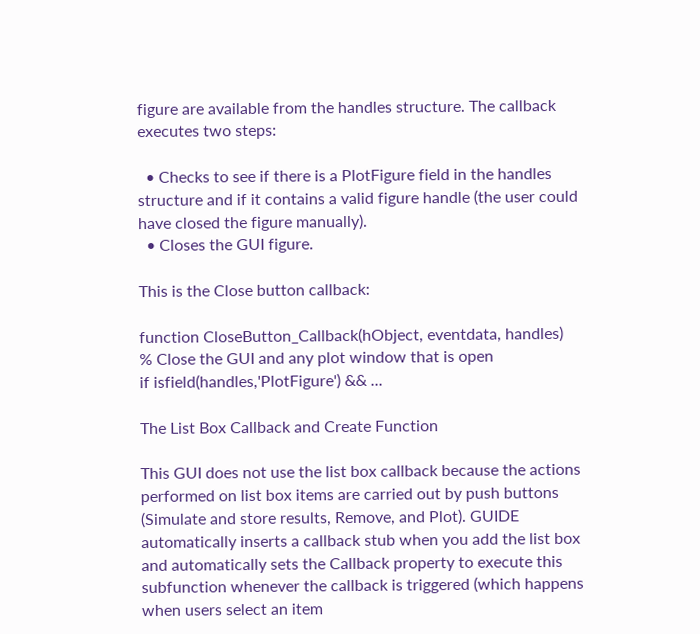figure are available from the handles structure. The callback executes two steps:

  • Checks to see if there is a PlotFigure field in the handles structure and if it contains a valid figure handle (the user could have closed the figure manually).
  • Closes the GUI figure.

This is the Close button callback:

function CloseButton_Callback(hObject, eventdata, handles)
% Close the GUI and any plot window that is open
if isfield(handles,'PlotFigure') && ...

The List Box Callback and Create Function

This GUI does not use the list box callback because the actions performed on list box items are carried out by push buttons (Simulate and store results, Remove, and Plot). GUIDE automatically inserts a callback stub when you add the list box and automatically sets the Callback property to execute this subfunction whenever the callback is triggered (which happens when users select an item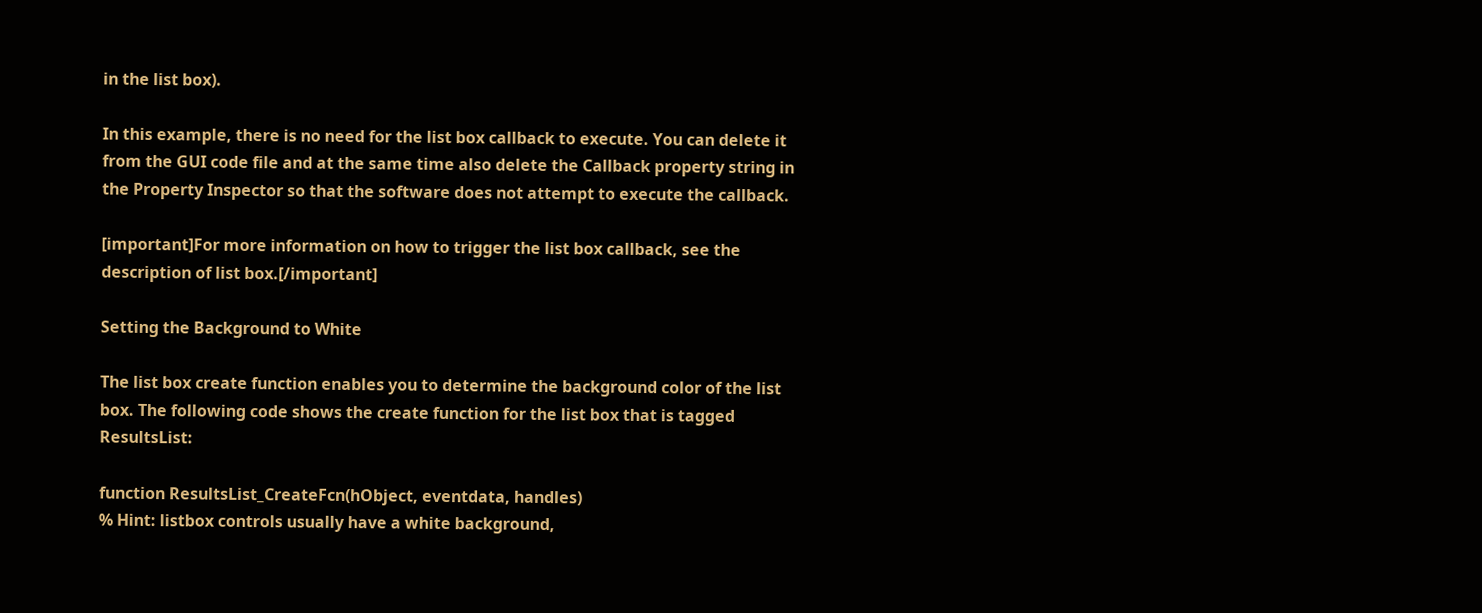in the list box).

In this example, there is no need for the list box callback to execute. You can delete it from the GUI code file and at the same time also delete the Callback property string in the Property Inspector so that the software does not attempt to execute the callback.

[important]For more information on how to trigger the list box callback, see the description of list box.[/important]

Setting the Background to White

The list box create function enables you to determine the background color of the list box. The following code shows the create function for the list box that is tagged ResultsList:

function ResultsList_CreateFcn(hObject, eventdata, handles)
% Hint: listbox controls usually have a white background,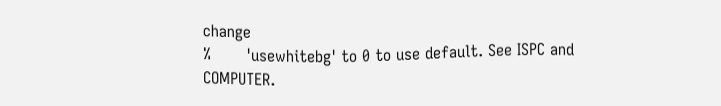change
%       'usewhitebg' to 0 to use default. See ISPC and COMPUTER.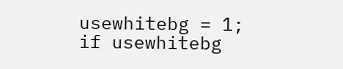usewhitebg = 1;
if usewhitebg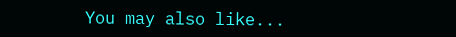You may also like...